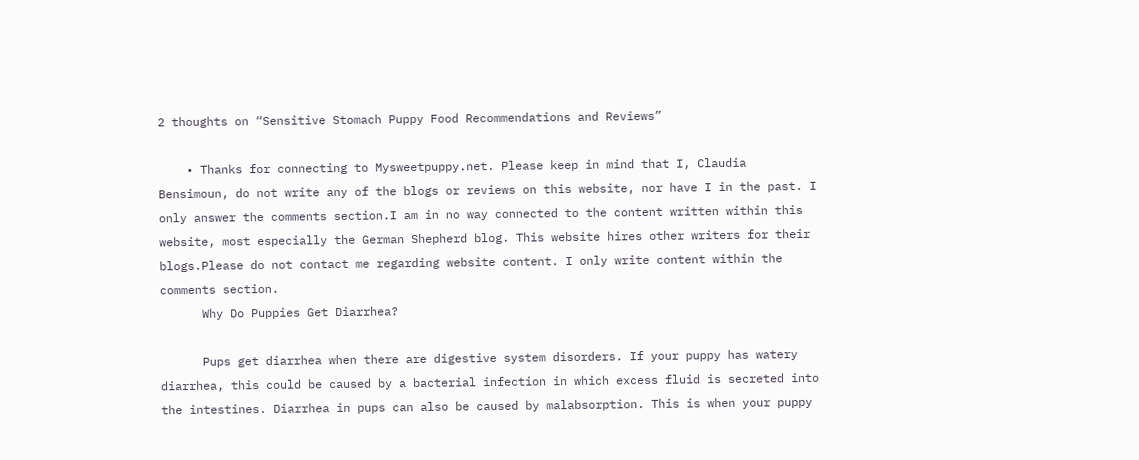2 thoughts on “Sensitive Stomach Puppy Food Recommendations and Reviews”

    • Thanks for connecting to Mysweetpuppy.net. Please keep in mind that I, Claudia Bensimoun, do not write any of the blogs or reviews on this website, nor have I in the past. I only answer the comments section.I am in no way connected to the content written within this website, most especially the German Shepherd blog. This website hires other writers for their blogs.Please do not contact me regarding website content. I only write content within the comments section.
      Why Do Puppies Get Diarrhea?

      Pups get diarrhea when there are digestive system disorders. If your puppy has watery diarrhea, this could be caused by a bacterial infection in which excess fluid is secreted into the intestines. Diarrhea in pups can also be caused by malabsorption. This is when your puppy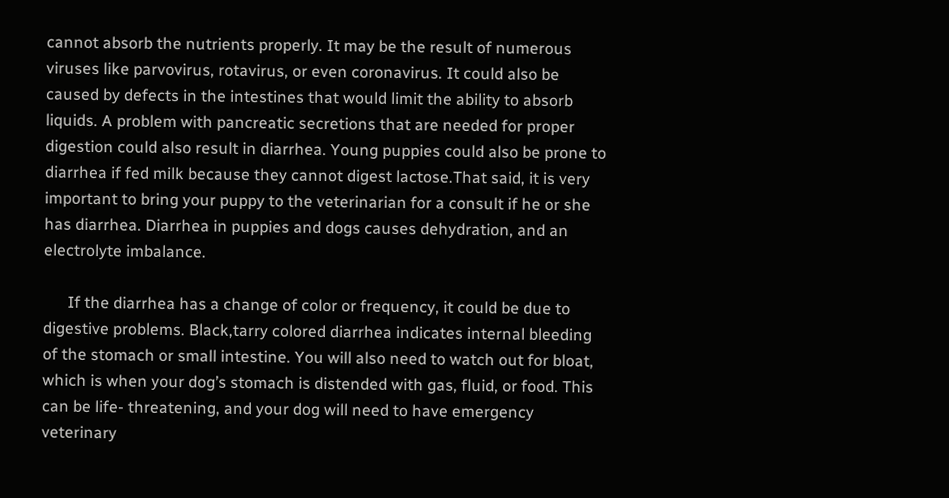cannot absorb the nutrients properly. It may be the result of numerous viruses like parvovirus, rotavirus, or even coronavirus. It could also be caused by defects in the intestines that would limit the ability to absorb liquids. A problem with pancreatic secretions that are needed for proper digestion could also result in diarrhea. Young puppies could also be prone to diarrhea if fed milk because they cannot digest lactose.That said, it is very important to bring your puppy to the veterinarian for a consult if he or she has diarrhea. Diarrhea in puppies and dogs causes dehydration, and an electrolyte imbalance.

      If the diarrhea has a change of color or frequency, it could be due to digestive problems. Black,tarry colored diarrhea indicates internal bleeding of the stomach or small intestine. You will also need to watch out for bloat, which is when your dog’s stomach is distended with gas, fluid, or food. This can be life- threatening, and your dog will need to have emergency veterinary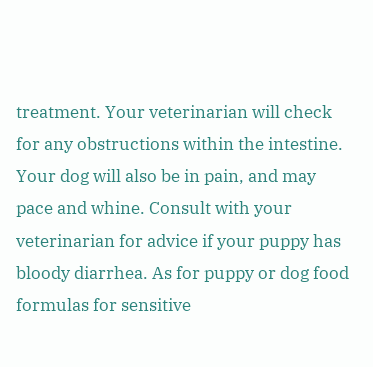treatment. Your veterinarian will check for any obstructions within the intestine. Your dog will also be in pain, and may pace and whine. Consult with your veterinarian for advice if your puppy has bloody diarrhea. As for puppy or dog food formulas for sensitive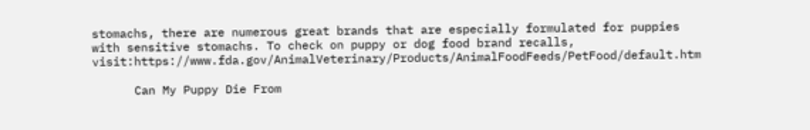stomachs, there are numerous great brands that are especially formulated for puppies with sensitive stomachs. To check on puppy or dog food brand recalls, visit:https://www.fda.gov/AnimalVeterinary/Products/AnimalFoodFeeds/PetFood/default.htm

      Can My Puppy Die From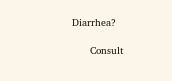Diarrhea?

      Consult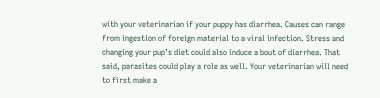with your veterinarian if your puppy has diarrhea. Causes can range from ingestion of foreign material to a viral infection. Stress and changing your pup’s diet could also induce a bout of diarrhea. That said, parasites could play a role as well. Your veterinarian will need to first make a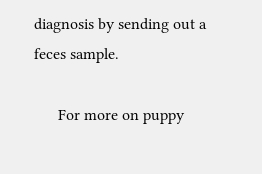diagnosis by sending out a feces sample.

      For more on puppy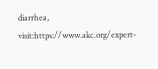diarrhea, visit:https://www.akc.org/expert-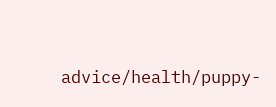advice/health/puppy-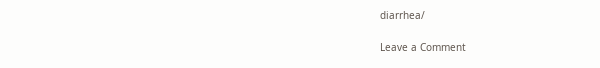diarrhea/

Leave a Comment